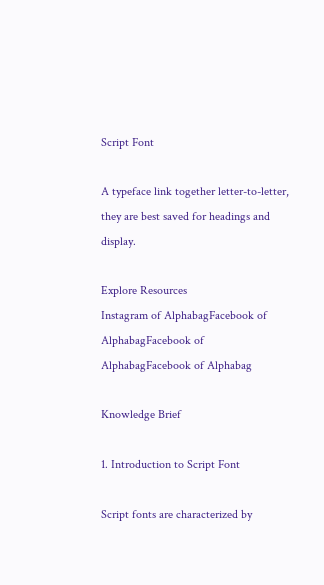Script Font

A typeface link together letter-to-letter, they are best saved for headings and display.

Explore Resources
Instagram of AlphabagFacebook of AlphabagFacebook of AlphabagFacebook of Alphabag

Knowledge Brief

1. Introduction to Script Font

Script fonts are characterized by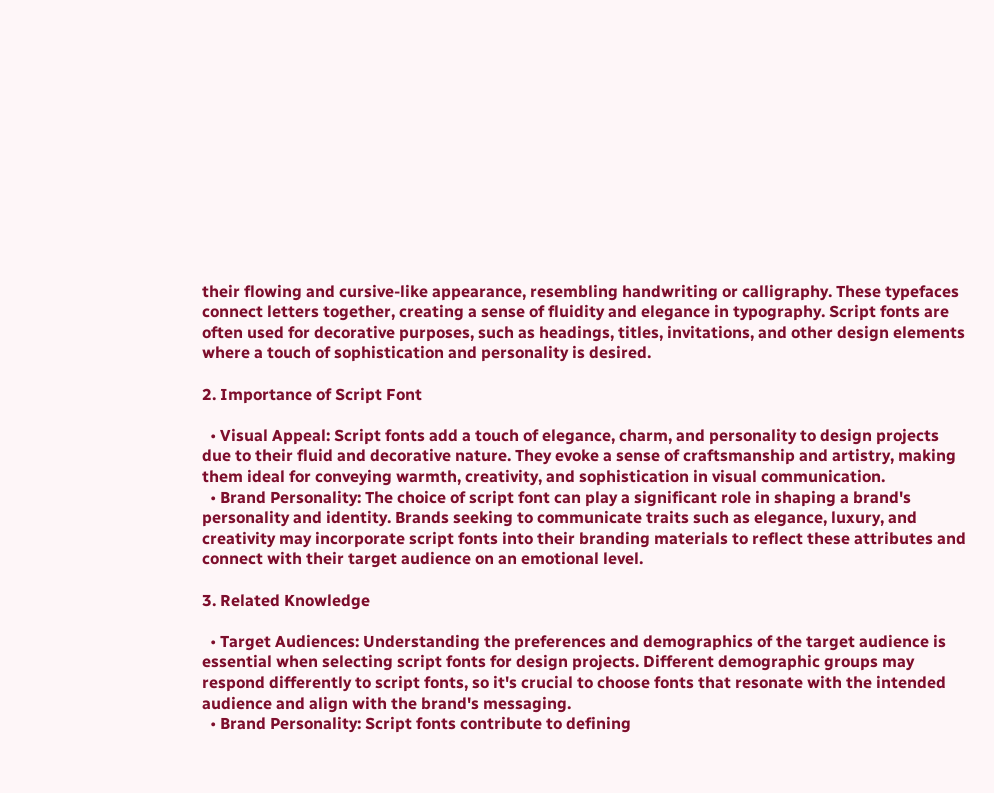their flowing and cursive-like appearance, resembling handwriting or calligraphy. These typefaces connect letters together, creating a sense of fluidity and elegance in typography. Script fonts are often used for decorative purposes, such as headings, titles, invitations, and other design elements where a touch of sophistication and personality is desired.

2. Importance of Script Font

  • Visual Appeal: Script fonts add a touch of elegance, charm, and personality to design projects due to their fluid and decorative nature. They evoke a sense of craftsmanship and artistry, making them ideal for conveying warmth, creativity, and sophistication in visual communication.
  • Brand Personality: The choice of script font can play a significant role in shaping a brand's personality and identity. Brands seeking to communicate traits such as elegance, luxury, and creativity may incorporate script fonts into their branding materials to reflect these attributes and connect with their target audience on an emotional level.

3. Related Knowledge

  • Target Audiences: Understanding the preferences and demographics of the target audience is essential when selecting script fonts for design projects. Different demographic groups may respond differently to script fonts, so it's crucial to choose fonts that resonate with the intended audience and align with the brand's messaging.
  • Brand Personality: Script fonts contribute to defining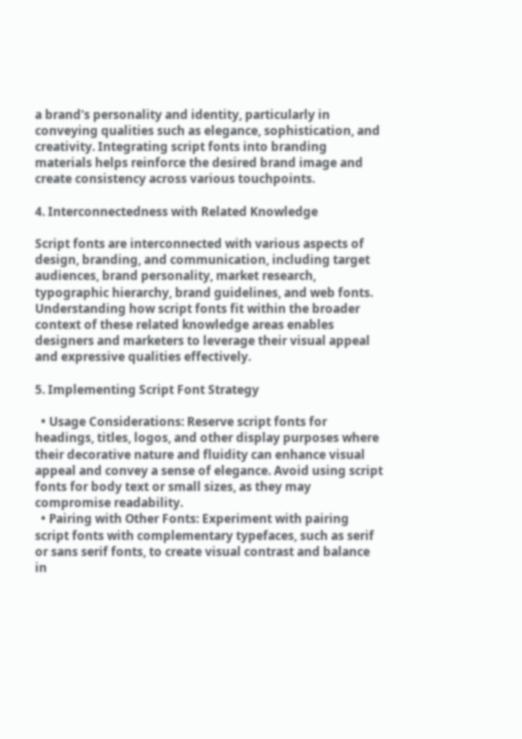a brand's personality and identity, particularly in conveying qualities such as elegance, sophistication, and creativity. Integrating script fonts into branding materials helps reinforce the desired brand image and create consistency across various touchpoints.

4. Interconnectedness with Related Knowledge

Script fonts are interconnected with various aspects of design, branding, and communication, including target audiences, brand personality, market research, typographic hierarchy, brand guidelines, and web fonts. Understanding how script fonts fit within the broader context of these related knowledge areas enables designers and marketers to leverage their visual appeal and expressive qualities effectively.

5. Implementing Script Font Strategy

  • Usage Considerations: Reserve script fonts for headings, titles, logos, and other display purposes where their decorative nature and fluidity can enhance visual appeal and convey a sense of elegance. Avoid using script fonts for body text or small sizes, as they may compromise readability.
  • Pairing with Other Fonts: Experiment with pairing script fonts with complementary typefaces, such as serif or sans serif fonts, to create visual contrast and balance in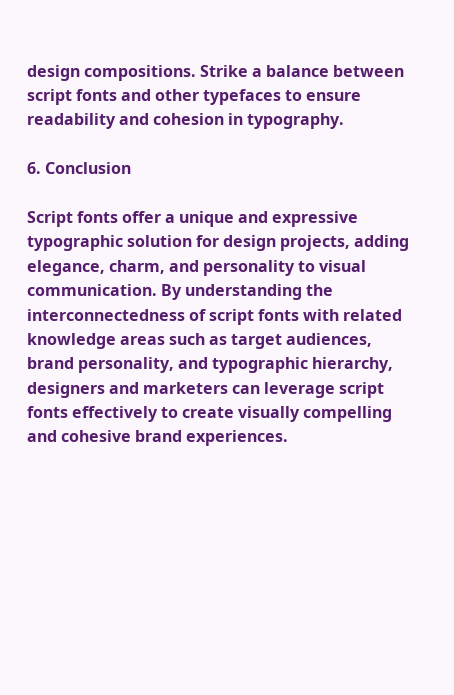design compositions. Strike a balance between script fonts and other typefaces to ensure readability and cohesion in typography.

6. Conclusion

Script fonts offer a unique and expressive typographic solution for design projects, adding elegance, charm, and personality to visual communication. By understanding the interconnectedness of script fonts with related knowledge areas such as target audiences, brand personality, and typographic hierarchy, designers and marketers can leverage script fonts effectively to create visually compelling and cohesive brand experiences.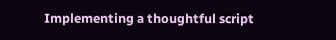Implementing a thoughtful script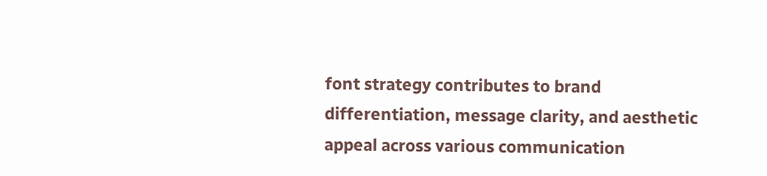font strategy contributes to brand differentiation, message clarity, and aesthetic appeal across various communication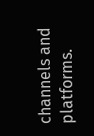channels and platforms.